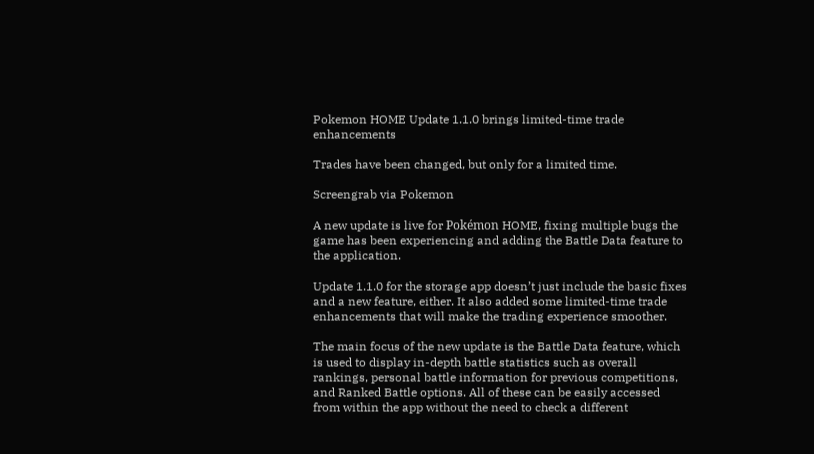Pokemon HOME Update 1.1.0 brings limited-time trade enhancements

Trades have been changed, but only for a limited time.

Screengrab via Pokemon

A new update is live for Pokémon HOME, fixing multiple bugs the game has been experiencing and adding the Battle Data feature to the application.

Update 1.1.0 for the storage app doesn’t just include the basic fixes and a new feature, either. It also added some limited-time trade enhancements that will make the trading experience smoother.

The main focus of the new update is the Battle Data feature, which is used to display in-depth battle statistics such as overall rankings, personal battle information for previous competitions, and Ranked Battle options. All of these can be easily accessed from within the app without the need to check a different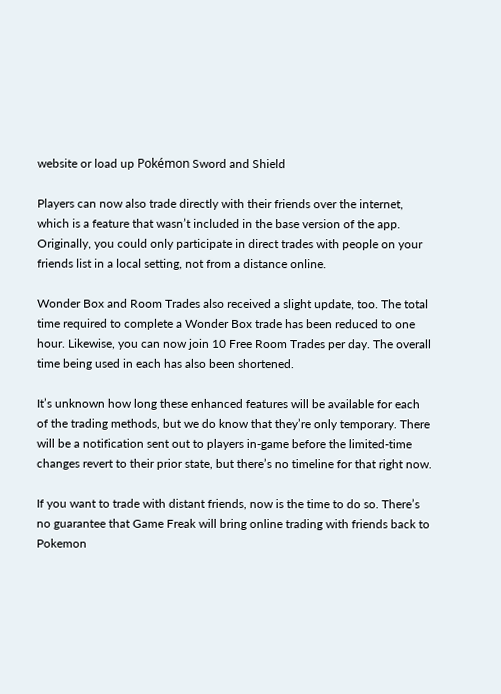website or load up Pokémon Sword and Shield

Players can now also trade directly with their friends over the internet, which is a feature that wasn’t included in the base version of the app. Originally, you could only participate in direct trades with people on your friends list in a local setting, not from a distance online.

Wonder Box and Room Trades also received a slight update, too. The total time required to complete a Wonder Box trade has been reduced to one hour. Likewise, you can now join 10 Free Room Trades per day. The overall time being used in each has also been shortened.

It’s unknown how long these enhanced features will be available for each of the trading methods, but we do know that they’re only temporary. There will be a notification sent out to players in-game before the limited-time changes revert to their prior state, but there’s no timeline for that right now.

If you want to trade with distant friends, now is the time to do so. There’s no guarantee that Game Freak will bring online trading with friends back to Pokemon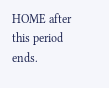HOME after this period ends.